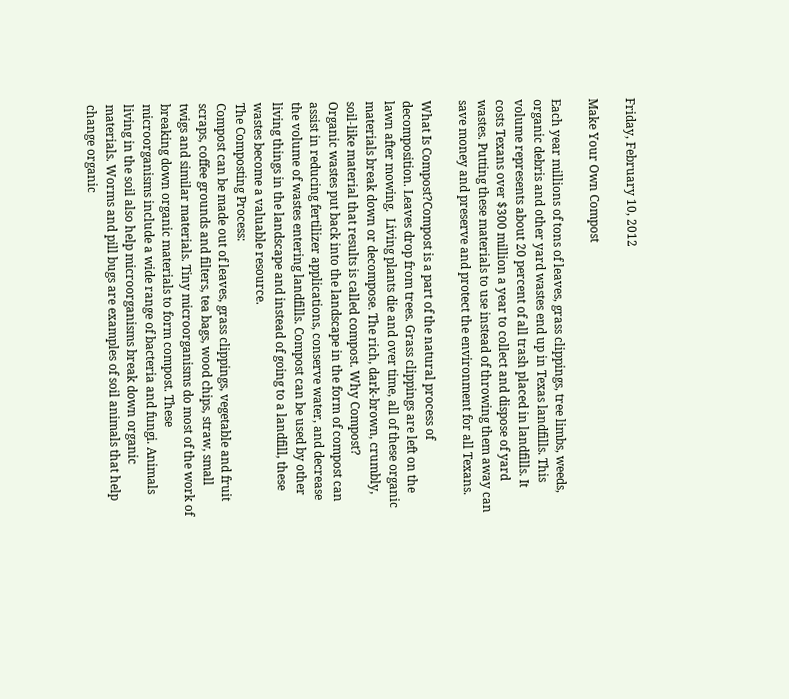Friday, February 10, 2012

Make Your Own Compost

Each year millions of tons of leaves, grass clippings, tree limbs, weeds, organic debris and other yard wastes end up in Texas landfills. This volume represents about 20 percent of all trash placed in landfills. It costs Texans over $300 million a year to collect and dispose of yard wastes. Putting these materials to use instead of throwing them away can save money and preserve and protect the environment for all Texans.

What Is Compost?Compost is a part of the natural process of decomposition. Leaves drop from trees. Grass clippings are left on the lawn after mowing.  Living plants die and over time, all of these organic materials break down or decompose. The rich, dark-brown, crumbly, soil-like material that results is called compost. Why Compost?
Organic wastes put back into the landscape in the form of compost can assist in reducing fertilizer applications, conserve water, and decrease the volume of wastes entering landfills. Compost can be used by other living things in the landscape and instead of going to a landfill, these wastes become a valuable resource.
The Composting Process:
Compost can be made out of leaves, grass clippings, vegetable and fruit scraps, coffee grounds and filters, tea bags, wood chips, straw, small twigs and similar materials. Tiny microorganisms do most of the work of breaking down organic materials to form compost. These microorganisms include a wide range of bacteria and fungi. Animals living in the soil also help microorganisms break down organic materials. Worms and pill bugs are examples of soil animals that help change organic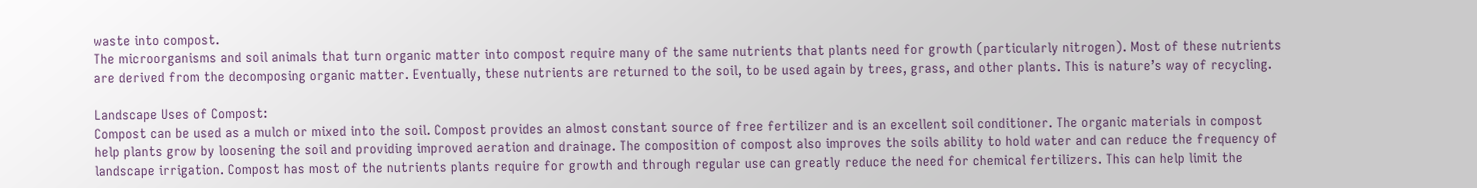waste into compost.
The microorganisms and soil animals that turn organic matter into compost require many of the same nutrients that plants need for growth (particularly nitrogen). Most of these nutrients are derived from the decomposing organic matter. Eventually, these nutrients are returned to the soil, to be used again by trees, grass, and other plants. This is nature’s way of recycling.

Landscape Uses of Compost:
Compost can be used as a mulch or mixed into the soil. Compost provides an almost constant source of free fertilizer and is an excellent soil conditioner. The organic materials in compost help plants grow by loosening the soil and providing improved aeration and drainage. The composition of compost also improves the soils ability to hold water and can reduce the frequency of landscape irrigation. Compost has most of the nutrients plants require for growth and through regular use can greatly reduce the need for chemical fertilizers. This can help limit the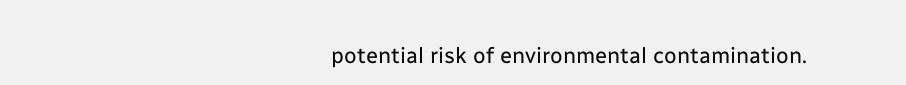potential risk of environmental contamination.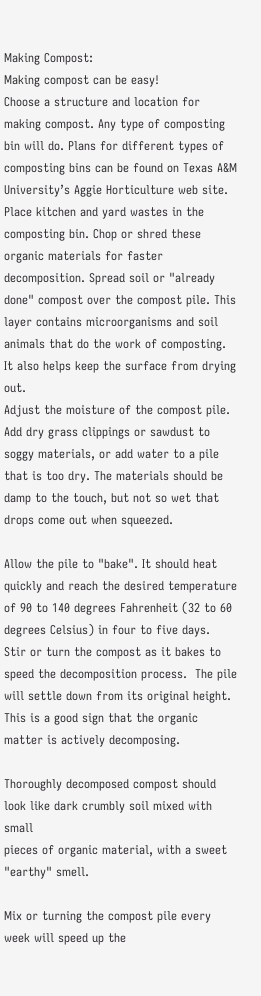Making Compost:
Making compost can be easy!
Choose a structure and location for making compost. Any type of composting bin will do. Plans for different types of composting bins can be found on Texas A&M University’s Aggie Horticulture web site.
Place kitchen and yard wastes in the composting bin. Chop or shred these organic materials for faster decomposition. Spread soil or "already done" compost over the compost pile. This layer contains microorganisms and soil animals that do the work of composting. It also helps keep the surface from drying out.
Adjust the moisture of the compost pile. Add dry grass clippings or sawdust to
soggy materials, or add water to a pile that is too dry. The materials should be damp to the touch, but not so wet that drops come out when squeezed.

Allow the pile to "bake". It should heat quickly and reach the desired temperature of 90 to 140 degrees Fahrenheit (32 to 60 degrees Celsius) in four to five days.  Stir or turn the compost as it bakes to speed the decomposition process.  The pile will settle down from its original height. This is a good sign that the organic matter is actively decomposing.

Thoroughly decomposed compost should look like dark crumbly soil mixed with small
pieces of organic material, with a sweet "earthy" smell.

Mix or turning the compost pile every week will speed up the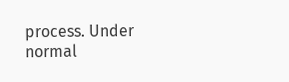process. Under normal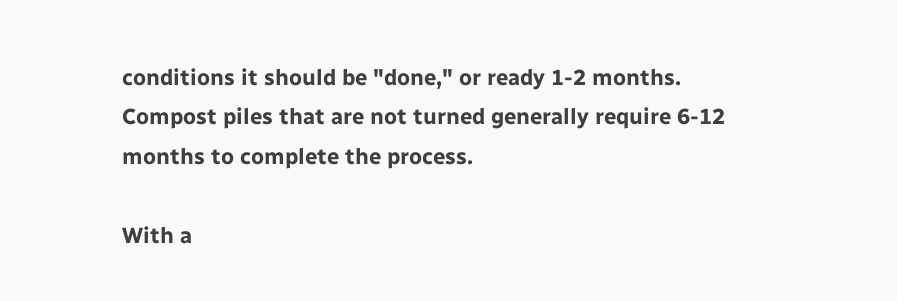conditions it should be "done," or ready 1-2 months. Compost piles that are not turned generally require 6-12 months to complete the process.

With a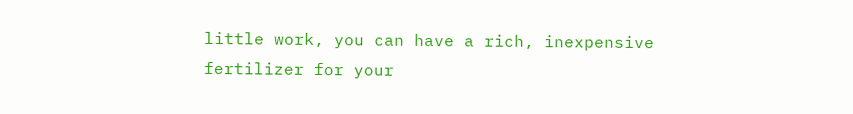little work, you can have a rich, inexpensive fertilizer for your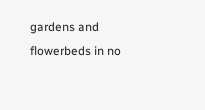gardens and flowerbeds in no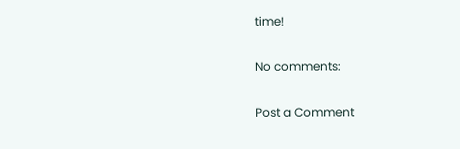time!

No comments:

Post a Comment